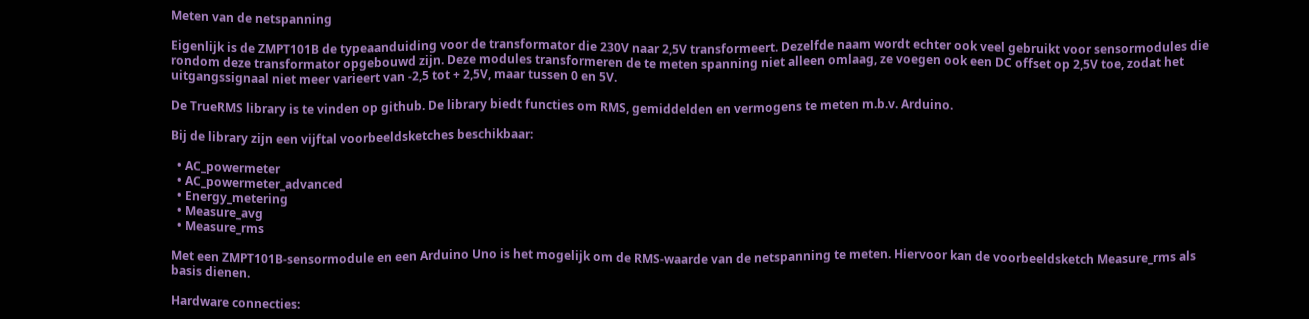Meten van de netspanning

Eigenlijk is de ZMPT101B de typeaanduiding voor de transformator die 230V naar 2,5V transformeert. Dezelfde naam wordt echter ook veel gebruikt voor sensormodules die rondom deze transformator opgebouwd zijn. Deze modules transformeren de te meten spanning niet alleen omlaag, ze voegen ook een DC offset op 2,5V toe, zodat het uitgangssignaal niet meer varieert van -2,5 tot + 2,5V, maar tussen 0 en 5V.

De TrueRMS library is te vinden op github. De library biedt functies om RMS, gemiddelden en vermogens te meten m.b.v. Arduino.

Bij de library zijn een vijftal voorbeeldsketches beschikbaar:

  • AC_powermeter
  • AC_powermeter_advanced
  • Energy_metering
  • Measure_avg
  • Measure_rms

Met een ZMPT101B-sensormodule en een Arduino Uno is het mogelijk om de RMS-waarde van de netspanning te meten. Hiervoor kan de voorbeeldsketch Measure_rms als basis dienen.

Hardware connecties: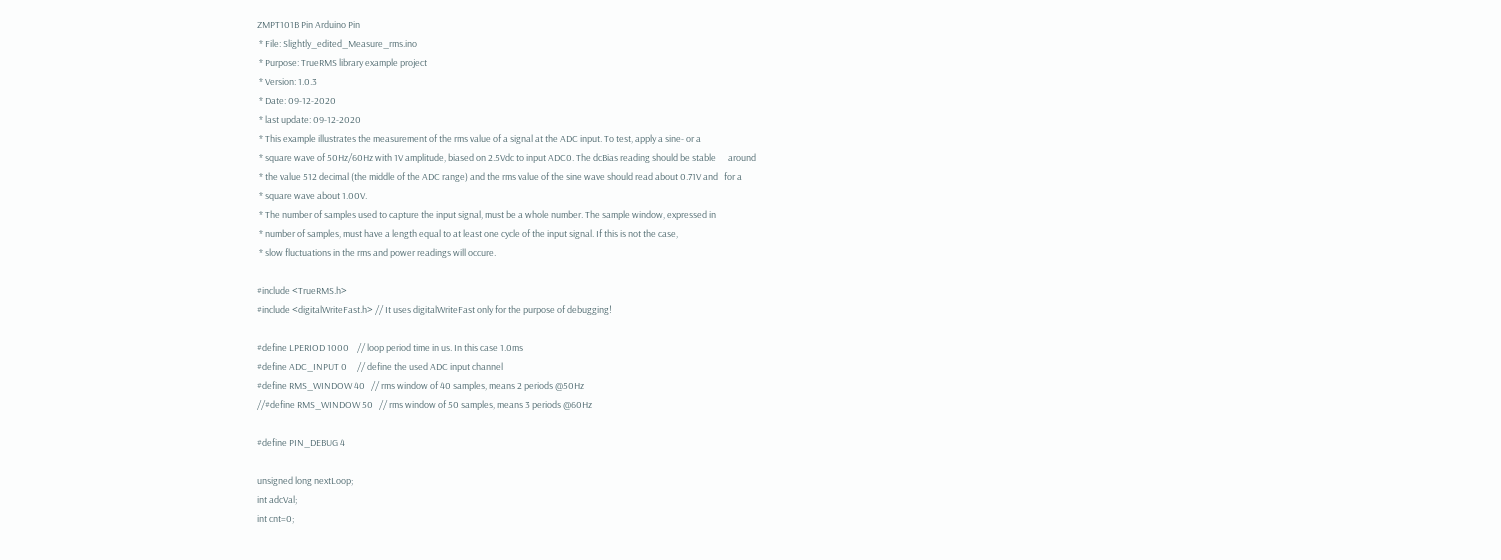ZMPT101B Pin Arduino Pin
 * File: Slightly_edited_Measure_rms.ino
 * Purpose: TrueRMS library example project
 * Version: 1.0.3
 * Date: 09-12-2020
 * last update: 09-12-2020
 * This example illustrates the measurement of the rms value of a signal at the ADC input. To test, apply a sine- or a
 * square wave of 50Hz/60Hz with 1V amplitude, biased on 2.5Vdc to input ADC0. The dcBias reading should be stable      around
 * the value 512 decimal (the middle of the ADC range) and the rms value of the sine wave should read about 0.71V and   for a
 * square wave about 1.00V.
 * The number of samples used to capture the input signal, must be a whole number. The sample window, expressed in
 * number of samples, must have a length equal to at least one cycle of the input signal. If this is not the case,
 * slow fluctuations in the rms and power readings will occure.

#include <TrueRMS.h>
#include <digitalWriteFast.h> // It uses digitalWriteFast only for the purpose of debugging!

#define LPERIOD 1000    // loop period time in us. In this case 1.0ms
#define ADC_INPUT 0     // define the used ADC input channel
#define RMS_WINDOW 40   // rms window of 40 samples, means 2 periods @50Hz
//#define RMS_WINDOW 50   // rms window of 50 samples, means 3 periods @60Hz

#define PIN_DEBUG 4

unsigned long nextLoop;
int adcVal;
int cnt=0;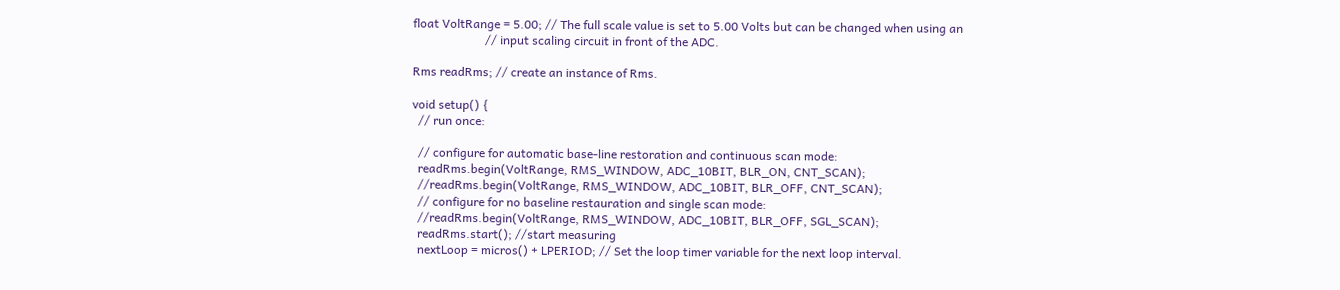float VoltRange = 5.00; // The full scale value is set to 5.00 Volts but can be changed when using an
                        // input scaling circuit in front of the ADC.

Rms readRms; // create an instance of Rms.

void setup() {
  // run once:

  // configure for automatic base-line restoration and continuous scan mode:
  readRms.begin(VoltRange, RMS_WINDOW, ADC_10BIT, BLR_ON, CNT_SCAN);
  //readRms.begin(VoltRange, RMS_WINDOW, ADC_10BIT, BLR_OFF, CNT_SCAN);
  // configure for no baseline restauration and single scan mode:
  //readRms.begin(VoltRange, RMS_WINDOW, ADC_10BIT, BLR_OFF, SGL_SCAN);
  readRms.start(); //start measuring
  nextLoop = micros() + LPERIOD; // Set the loop timer variable for the next loop interval.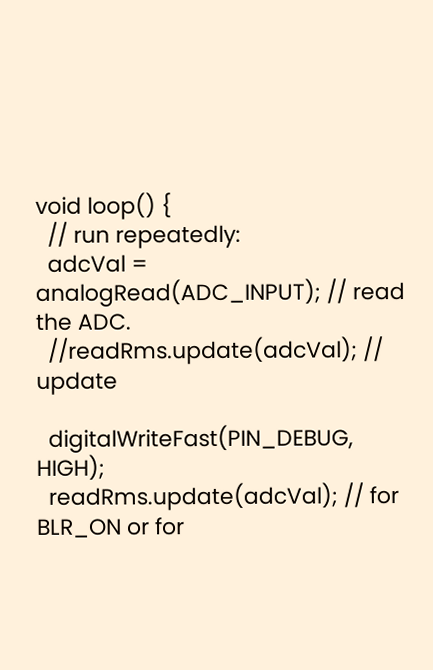void loop() {
  // run repeatedly:
  adcVal = analogRead(ADC_INPUT); // read the ADC.
  //readRms.update(adcVal); // update

  digitalWriteFast(PIN_DEBUG, HIGH);
  readRms.update(adcVal); // for BLR_ON or for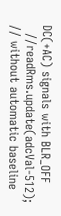DC(+AC) signals with BLR_OFF
  //readRms.update(adcVal-512); // without automatic baseline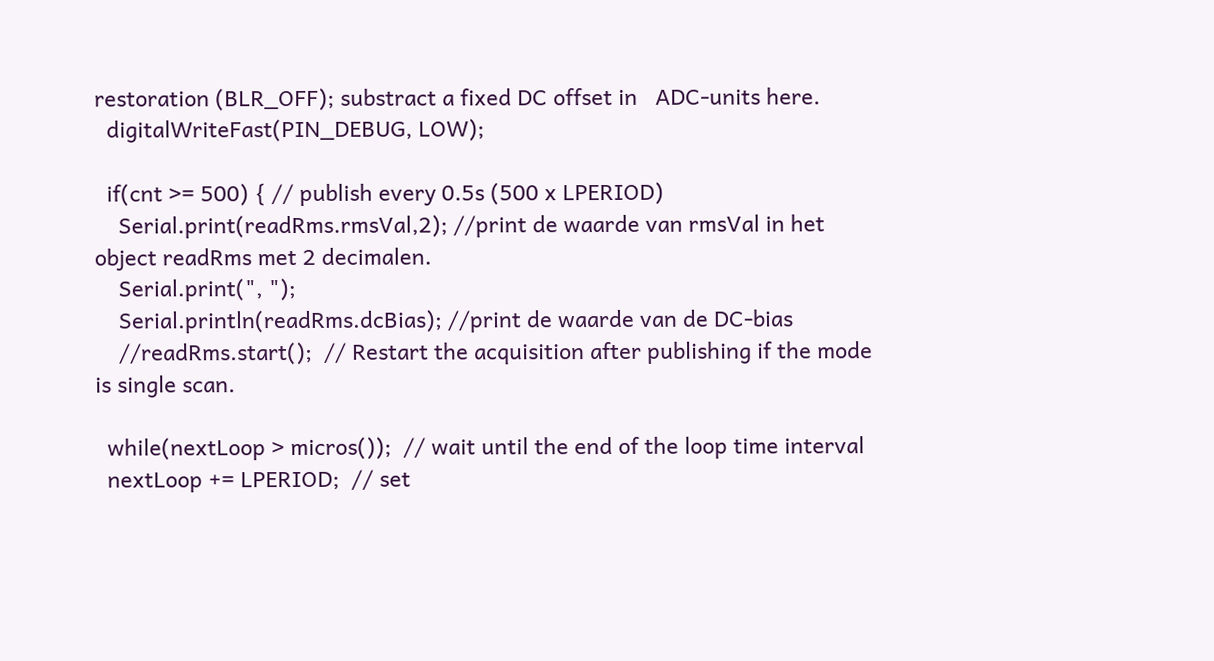restoration (BLR_OFF); substract a fixed DC offset in   ADC-units here.
  digitalWriteFast(PIN_DEBUG, LOW);

  if(cnt >= 500) { // publish every 0.5s (500 x LPERIOD)
    Serial.print(readRms.rmsVal,2); //print de waarde van rmsVal in het object readRms met 2 decimalen.
    Serial.print(", ");
    Serial.println(readRms.dcBias); //print de waarde van de DC-bias
    //readRms.start();  // Restart the acquisition after publishing if the mode is single scan.

  while(nextLoop > micros());  // wait until the end of the loop time interval
  nextLoop += LPERIOD;  // set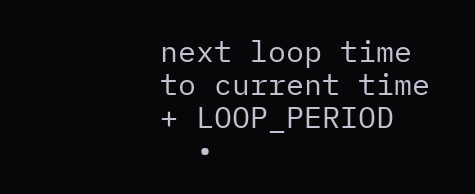next loop time to current time + LOOP_PERIOD
  •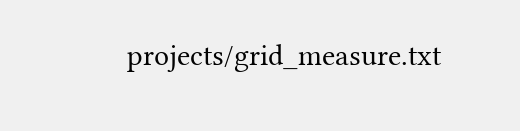projects/grid_measure.txt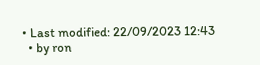• Last modified: 22/09/2023 12:43
  • by ron